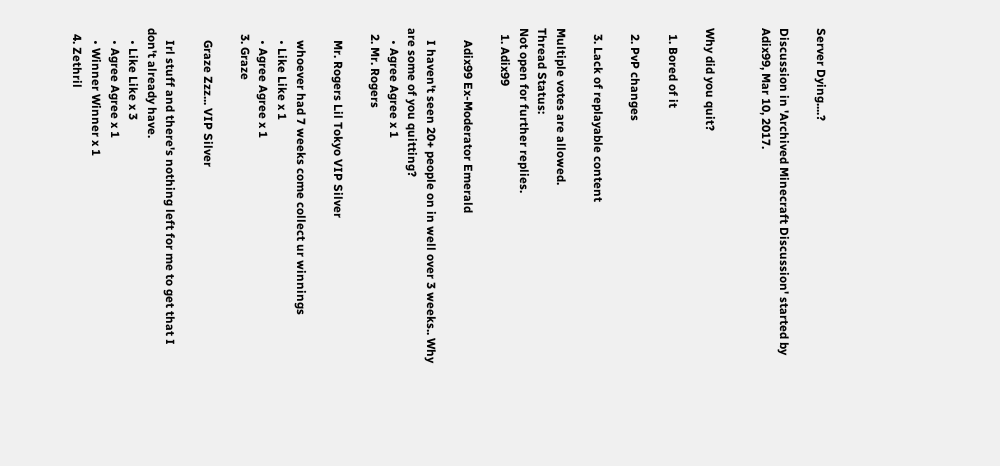Server Dying....?

Discussion in 'Archived Minecraft Discussion' started by Adix99, Mar 10, 2017.


Why did you quit?

  1. Bored of it

  2. PvP changes

  3. Lack of replayable content

Multiple votes are allowed.
Thread Status:
Not open for further replies.
  1. Adix99

    Adix99 Ex-Moderator Emerald

    I haven't seen 20+ people on in well over 3 weeks.. Why are some of you quitting?
    • Agree Agree x 1
  2. Mr. Rogers

    Mr. Rogers Lil Tokyo VIP Silver

    whoever had 7 weeks come collect ur winnings
    • Like Like x 1
    • Agree Agree x 1
  3. Graze

    Graze Zzz... VIP Silver

    Irl stuff and there's nothing left for me to get that I don't already have.
    • Like Like x 3
    • Agree Agree x 1
    • Winner Winner x 1
  4. Zethril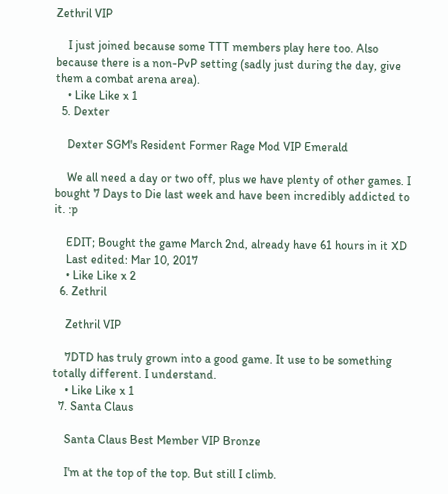Zethril VIP

    I just joined because some TTT members play here too. Also because there is a non-PvP setting (sadly just during the day, give them a combat arena area).
    • Like Like x 1
  5. Dexter

    Dexter SGM's Resident Former Rage Mod VIP Emerald

    We all need a day or two off, plus we have plenty of other games. I bought 7 Days to Die last week and have been incredibly addicted to it. :p

    EDIT; Bought the game March 2nd, already have 61 hours in it XD
    Last edited: Mar 10, 2017
    • Like Like x 2
  6. Zethril

    Zethril VIP

    7DTD has truly grown into a good game. It use to be something totally different. I understand.
    • Like Like x 1
  7. Santa Claus

    Santa Claus Best Member VIP Bronze

    I'm at the top of the top. But still I climb.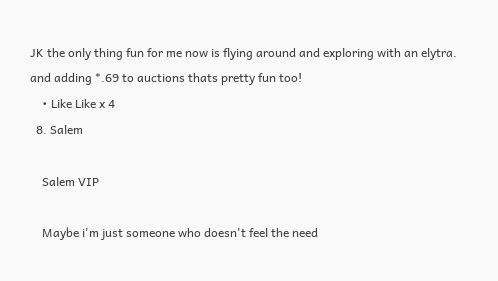JK the only thing fun for me now is flying around and exploring with an elytra. and adding *.69 to auctions thats pretty fun too!
    • Like Like x 4
  8. Salem

    Salem VIP

    Maybe i'm just someone who doesn't feel the need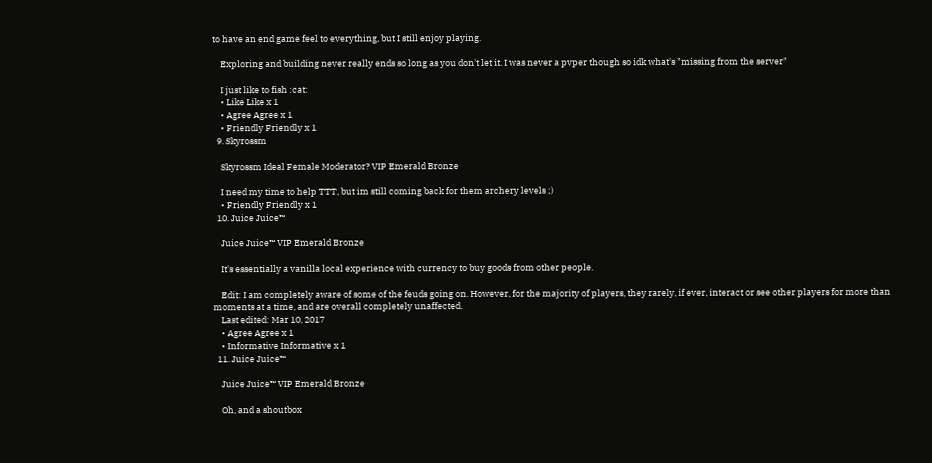to have an end game feel to everything, but I still enjoy playing.

    Exploring and building never really ends so long as you don't let it. I was never a pvper though so idk what's "missing from the server"

    I just like to fish :cat:
    • Like Like x 1
    • Agree Agree x 1
    • Friendly Friendly x 1
  9. Skyrossm

    Skyrossm Ideal Female Moderator? VIP Emerald Bronze

    I need my time to help TTT, but im still coming back for them archery levels ;)
    • Friendly Friendly x 1
  10. Juice Juice™

    Juice Juice™ VIP Emerald Bronze

    It's essentially a vanilla local experience with currency to buy goods from other people.

    Edit: I am completely aware of some of the feuds going on. However, for the majority of players, they rarely, if ever, interact or see other players for more than moments at a time, and are overall completely unaffected.
    Last edited: Mar 10, 2017
    • Agree Agree x 1
    • Informative Informative x 1
  11. Juice Juice™

    Juice Juice™ VIP Emerald Bronze

    Oh, and a shoutbox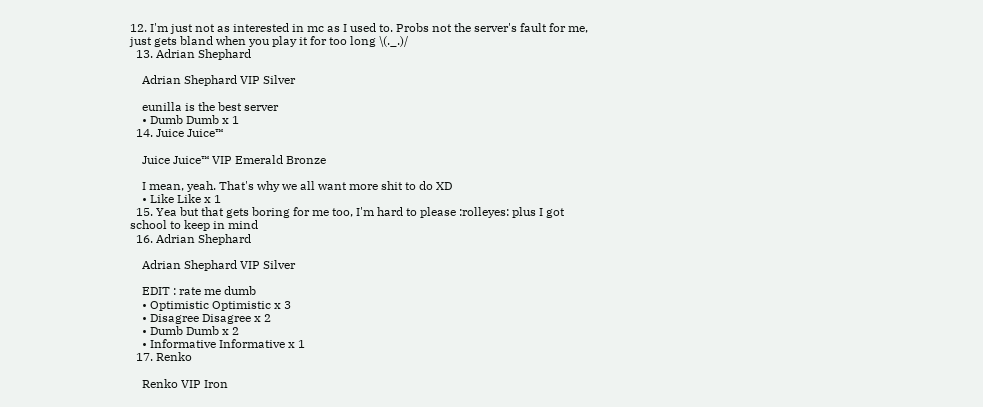12. I'm just not as interested in mc as I used to. Probs not the server's fault for me, just gets bland when you play it for too long \(._.)/
  13. Adrian Shephard

    Adrian Shephard VIP Silver

    eunilla is the best server
    • Dumb Dumb x 1
  14. Juice Juice™

    Juice Juice™ VIP Emerald Bronze

    I mean, yeah. That's why we all want more shit to do XD
    • Like Like x 1
  15. Yea but that gets boring for me too, I'm hard to please :rolleyes: plus I got school to keep in mind
  16. Adrian Shephard

    Adrian Shephard VIP Silver

    EDIT : rate me dumb
    • Optimistic Optimistic x 3
    • Disagree Disagree x 2
    • Dumb Dumb x 2
    • Informative Informative x 1
  17. Renko

    Renko VIP Iron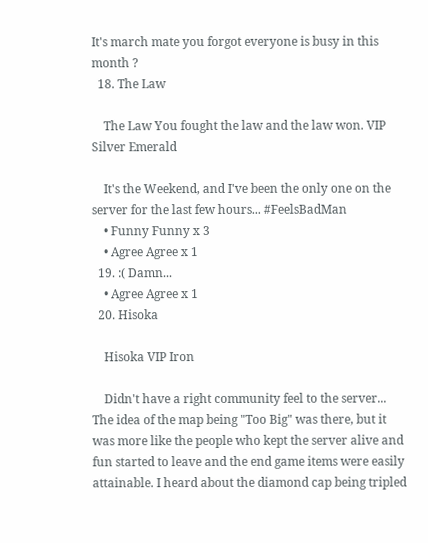It's march mate you forgot everyone is busy in this month ?
  18. The Law

    The Law You fought the law and the law won. VIP Silver Emerald

    It's the Weekend, and I've been the only one on the server for the last few hours... #FeelsBadMan
    • Funny Funny x 3
    • Agree Agree x 1
  19. :( Damn...
    • Agree Agree x 1
  20. Hisoka

    Hisoka VIP Iron

    Didn't have a right community feel to the server... The idea of the map being "Too Big" was there, but it was more like the people who kept the server alive and fun started to leave and the end game items were easily attainable. I heard about the diamond cap being tripled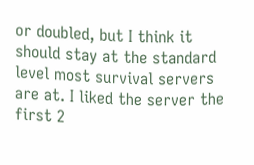or doubled, but I think it should stay at the standard level most survival servers are at. I liked the server the first 2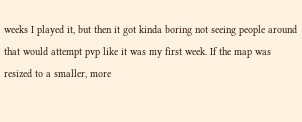weeks I played it, but then it got kinda boring not seeing people around that would attempt pvp like it was my first week. If the map was resized to a smaller, more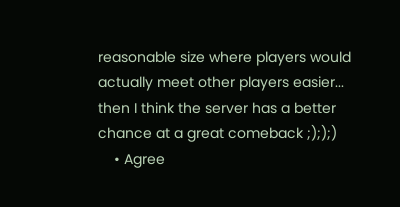reasonable size where players would actually meet other players easier... then I think the server has a better chance at a great comeback ;););)
    • Agree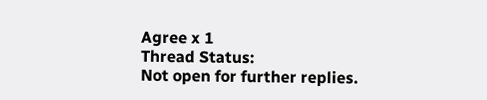Agree x 1
Thread Status:
Not open for further replies.